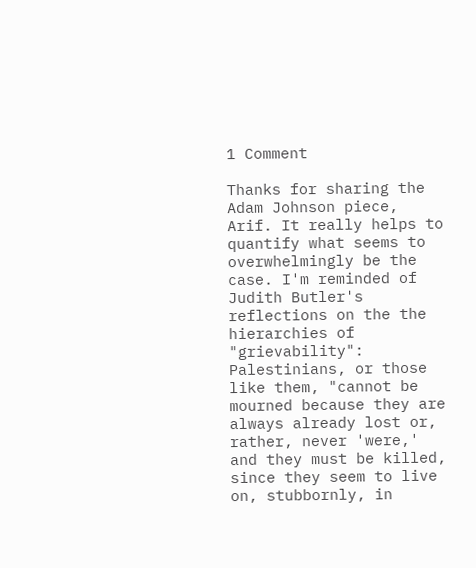1 Comment

Thanks for sharing the Adam Johnson piece, Arif. It really helps to quantify what seems to overwhelmingly be the case. I'm reminded of Judith Butler's reflections on the the hierarchies of "grievability": Palestinians, or those like them, "cannot be mourned because they are always already lost or, rather, never 'were,' and they must be killed, since they seem to live on, stubbornly, in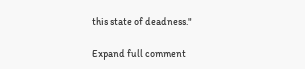this state of deadness."

Expand full comment